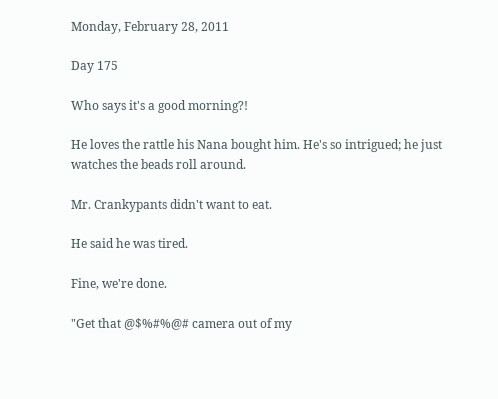Monday, February 28, 2011

Day 175

Who says it's a good morning?!

He loves the rattle his Nana bought him. He's so intrigued; he just watches the beads roll around.

Mr. Crankypants didn't want to eat.

He said he was tired.

Fine, we're done.

"Get that @$%#%@# camera out of my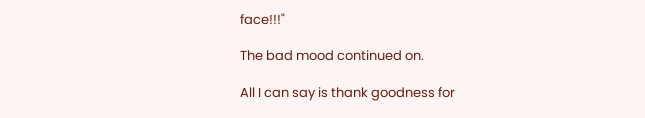face!!!"

The bad mood continued on.

All I can say is thank goodness for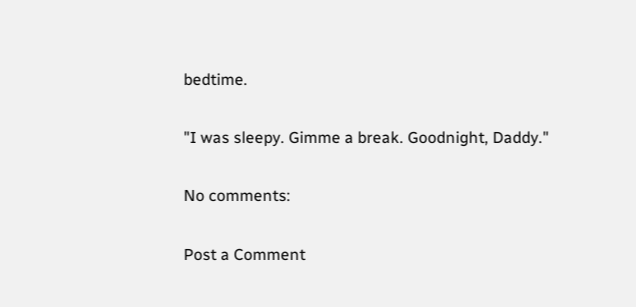bedtime.

"I was sleepy. Gimme a break. Goodnight, Daddy."

No comments:

Post a Comment